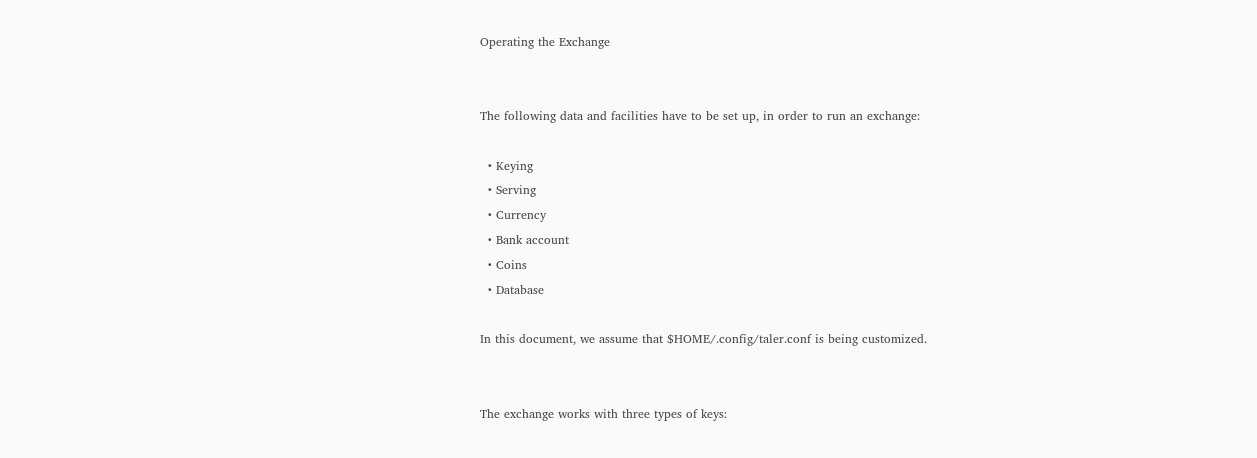Operating the Exchange


The following data and facilities have to be set up, in order to run an exchange:

  • Keying
  • Serving
  • Currency
  • Bank account
  • Coins
  • Database

In this document, we assume that $HOME/.config/taler.conf is being customized.


The exchange works with three types of keys: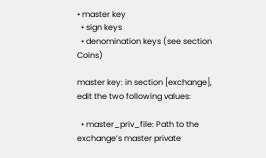• master key
  • sign keys
  • denomination keys (see section Coins)

master key: in section [exchange], edit the two following values:

  • master_priv_file: Path to the exchange’s master private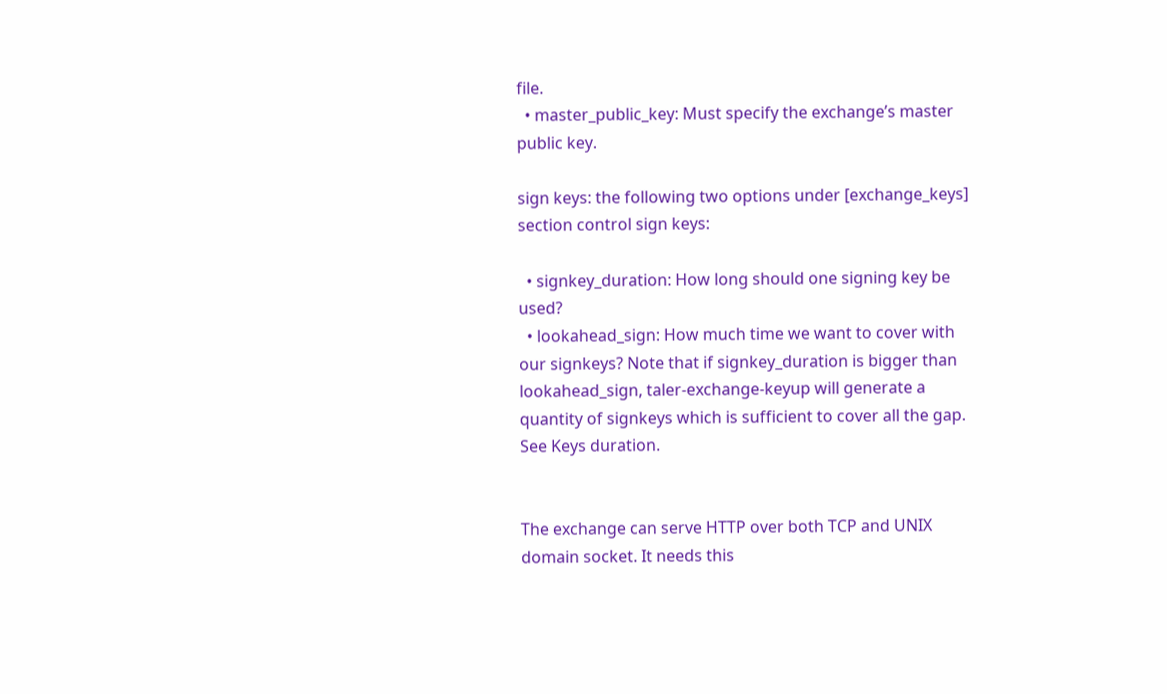file.
  • master_public_key: Must specify the exchange’s master public key.

sign keys: the following two options under [exchange_keys] section control sign keys:

  • signkey_duration: How long should one signing key be used?
  • lookahead_sign: How much time we want to cover with our signkeys? Note that if signkey_duration is bigger than lookahead_sign, taler-exchange-keyup will generate a quantity of signkeys which is sufficient to cover all the gap. See Keys duration.


The exchange can serve HTTP over both TCP and UNIX domain socket. It needs this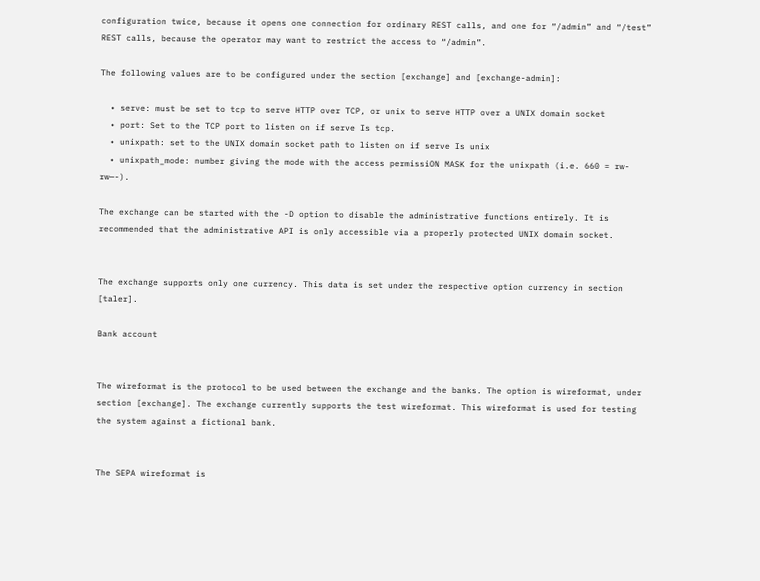configuration twice, because it opens one connection for ordinary REST calls, and one for “/admin” and “/test” REST calls, because the operator may want to restrict the access to “/admin”.

The following values are to be configured under the section [exchange] and [exchange-admin]:

  • serve: must be set to tcp to serve HTTP over TCP, or unix to serve HTTP over a UNIX domain socket
  • port: Set to the TCP port to listen on if serve Is tcp.
  • unixpath: set to the UNIX domain socket path to listen on if serve Is unix
  • unixpath_mode: number giving the mode with the access permissiON MASK for the unixpath (i.e. 660 = rw-rw—-).

The exchange can be started with the -D option to disable the administrative functions entirely. It is recommended that the administrative API is only accessible via a properly protected UNIX domain socket.


The exchange supports only one currency. This data is set under the respective option currency in section [taler].

Bank account


The wireformat is the protocol to be used between the exchange and the banks. The option is wireformat, under section [exchange]. The exchange currently supports the test wireformat. This wireformat is used for testing the system against a fictional bank.


The SEPA wireformat is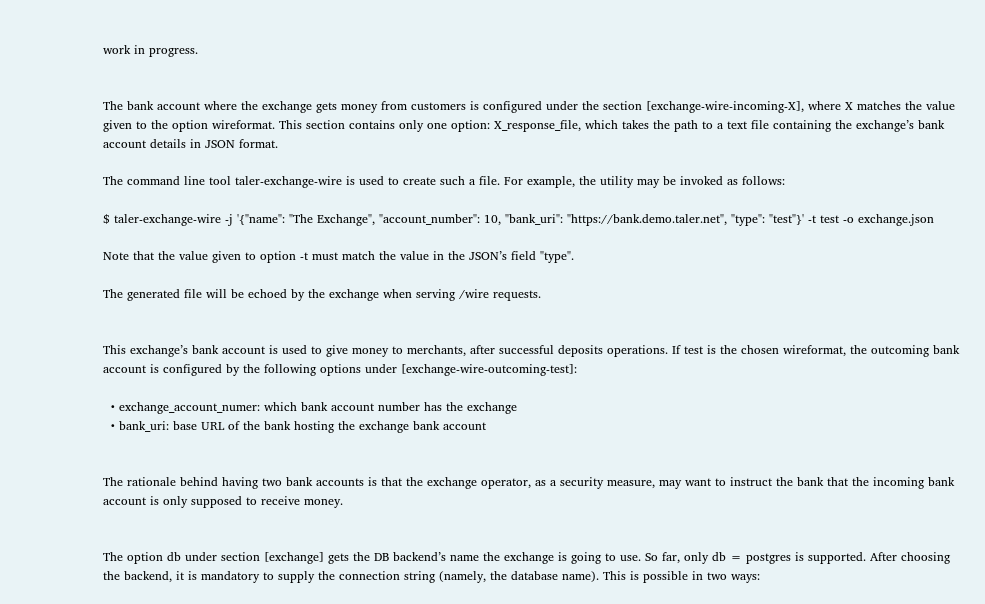work in progress.


The bank account where the exchange gets money from customers is configured under the section [exchange-wire-incoming-X], where X matches the value given to the option wireformat. This section contains only one option: X_response_file, which takes the path to a text file containing the exchange’s bank account details in JSON format.

The command line tool taler-exchange-wire is used to create such a file. For example, the utility may be invoked as follows:

$ taler-exchange-wire -j '{"name": "The Exchange", "account_number": 10, "bank_uri": "https://bank.demo.taler.net", "type": "test"}' -t test -o exchange.json

Note that the value given to option -t must match the value in the JSON’s field "type".

The generated file will be echoed by the exchange when serving /wire requests.


This exchange’s bank account is used to give money to merchants, after successful deposits operations. If test is the chosen wireformat, the outcoming bank account is configured by the following options under [exchange-wire-outcoming-test]:

  • exchange_account_numer: which bank account number has the exchange
  • bank_uri: base URL of the bank hosting the exchange bank account


The rationale behind having two bank accounts is that the exchange operator, as a security measure, may want to instruct the bank that the incoming bank account is only supposed to receive money.


The option db under section [exchange] gets the DB backend’s name the exchange is going to use. So far, only db = postgres is supported. After choosing the backend, it is mandatory to supply the connection string (namely, the database name). This is possible in two ways: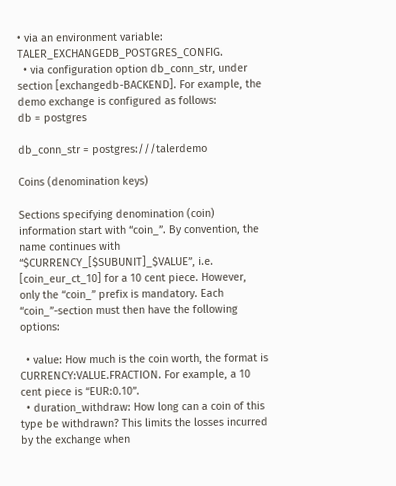• via an environment variable: TALER_EXCHANGEDB_POSTGRES_CONFIG.
  • via configuration option db_conn_str, under section [exchangedb-BACKEND]. For example, the demo exchange is configured as follows:
db = postgres

db_conn_str = postgres:///talerdemo

Coins (denomination keys)

Sections specifying denomination (coin) information start with “coin_”. By convention, the name continues with “$CURRENCY_[$SUBUNIT]_$VALUE”, i.e. [coin_eur_ct_10] for a 10 cent piece. However, only the “coin_” prefix is mandatory. Each “coin_”-section must then have the following options:

  • value: How much is the coin worth, the format is CURRENCY:VALUE.FRACTION. For example, a 10 cent piece is “EUR:0.10”.
  • duration_withdraw: How long can a coin of this type be withdrawn? This limits the losses incurred by the exchange when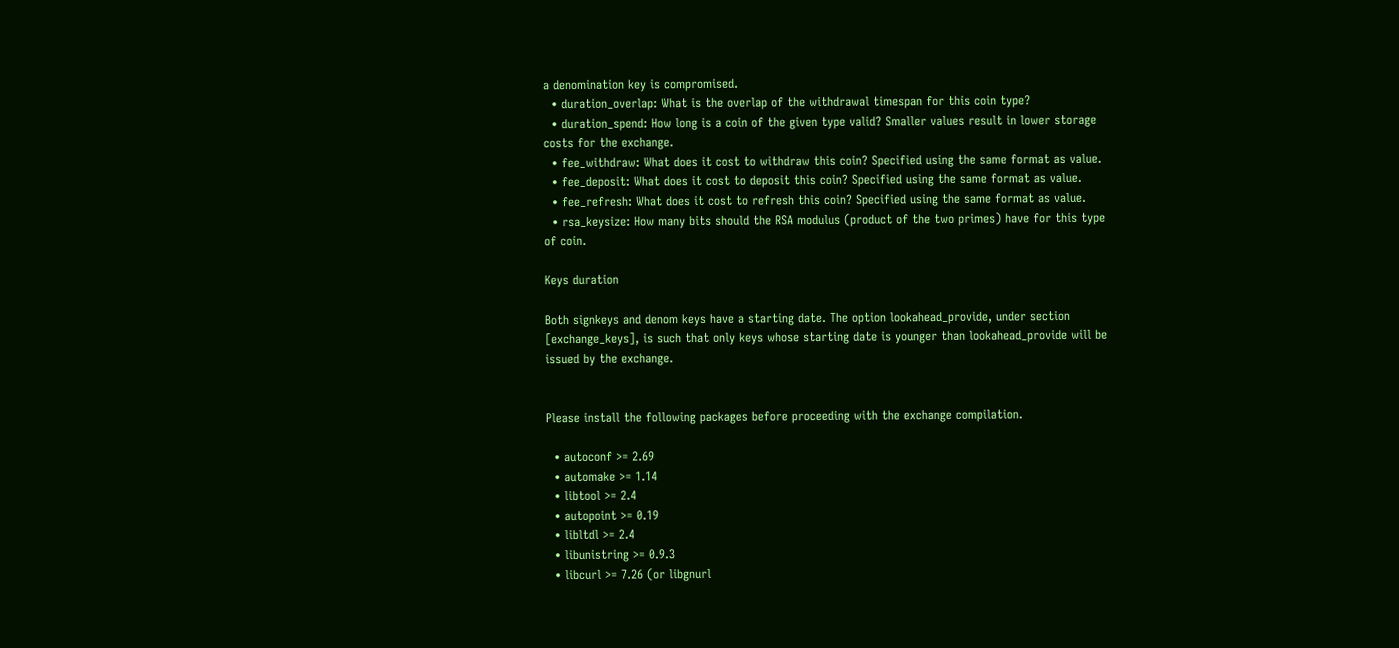a denomination key is compromised.
  • duration_overlap: What is the overlap of the withdrawal timespan for this coin type?
  • duration_spend: How long is a coin of the given type valid? Smaller values result in lower storage costs for the exchange.
  • fee_withdraw: What does it cost to withdraw this coin? Specified using the same format as value.
  • fee_deposit: What does it cost to deposit this coin? Specified using the same format as value.
  • fee_refresh: What does it cost to refresh this coin? Specified using the same format as value.
  • rsa_keysize: How many bits should the RSA modulus (product of the two primes) have for this type of coin.

Keys duration

Both signkeys and denom keys have a starting date. The option lookahead_provide, under section [exchange_keys], is such that only keys whose starting date is younger than lookahead_provide will be issued by the exchange.


Please install the following packages before proceeding with the exchange compilation.

  • autoconf >= 2.69
  • automake >= 1.14
  • libtool >= 2.4
  • autopoint >= 0.19
  • libltdl >= 2.4
  • libunistring >= 0.9.3
  • libcurl >= 7.26 (or libgnurl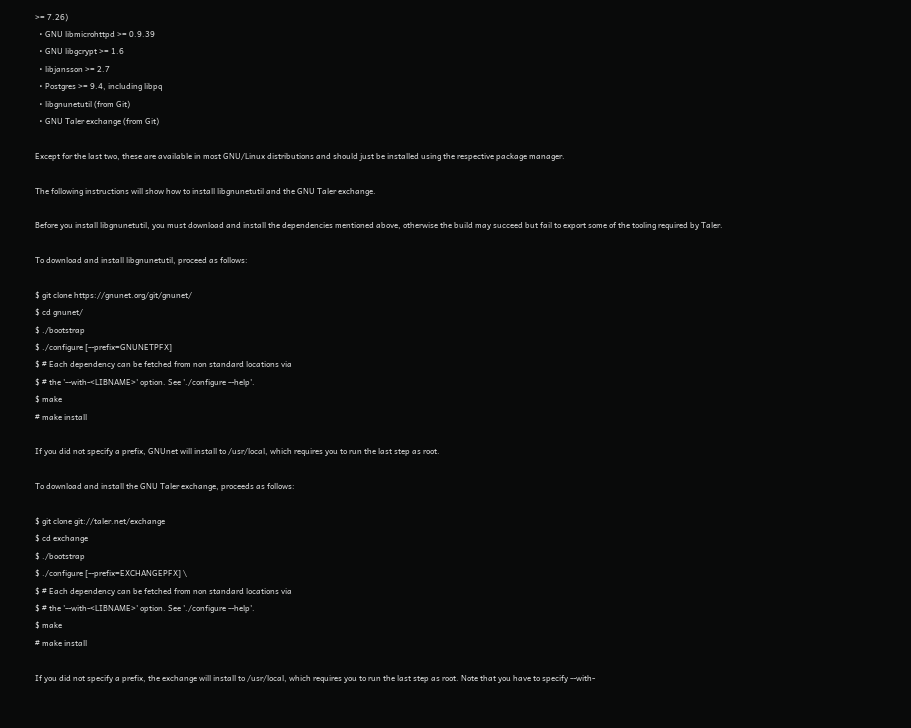>= 7.26)
  • GNU libmicrohttpd >= 0.9.39
  • GNU libgcrypt >= 1.6
  • libjansson >= 2.7
  • Postgres >= 9.4, including libpq
  • libgnunetutil (from Git)
  • GNU Taler exchange (from Git)

Except for the last two, these are available in most GNU/Linux distributions and should just be installed using the respective package manager.

The following instructions will show how to install libgnunetutil and the GNU Taler exchange.

Before you install libgnunetutil, you must download and install the dependencies mentioned above, otherwise the build may succeed but fail to export some of the tooling required by Taler.

To download and install libgnunetutil, proceed as follows:

$ git clone https://gnunet.org/git/gnunet/
$ cd gnunet/
$ ./bootstrap
$ ./configure [--prefix=GNUNETPFX]
$ # Each dependency can be fetched from non standard locations via
$ # the '--with-<LIBNAME>' option. See './configure --help'.
$ make
# make install

If you did not specify a prefix, GNUnet will install to /usr/local, which requires you to run the last step as root.

To download and install the GNU Taler exchange, proceeds as follows:

$ git clone git://taler.net/exchange
$ cd exchange
$ ./bootstrap
$ ./configure [--prefix=EXCHANGEPFX] \
$ # Each dependency can be fetched from non standard locations via
$ # the '--with-<LIBNAME>' option. See './configure --help'.
$ make
# make install

If you did not specify a prefix, the exchange will install to /usr/local, which requires you to run the last step as root. Note that you have to specify --with-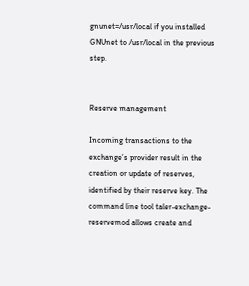gnunet=/usr/local if you installed GNUnet to /usr/local in the previous step.


Reserve management

Incoming transactions to the exchange’s provider result in the creation or update of reserves, identified by their reserve key. The command line tool taler-exchange-reservemod allows create and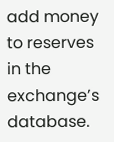add money to reserves in the exchange’s database.